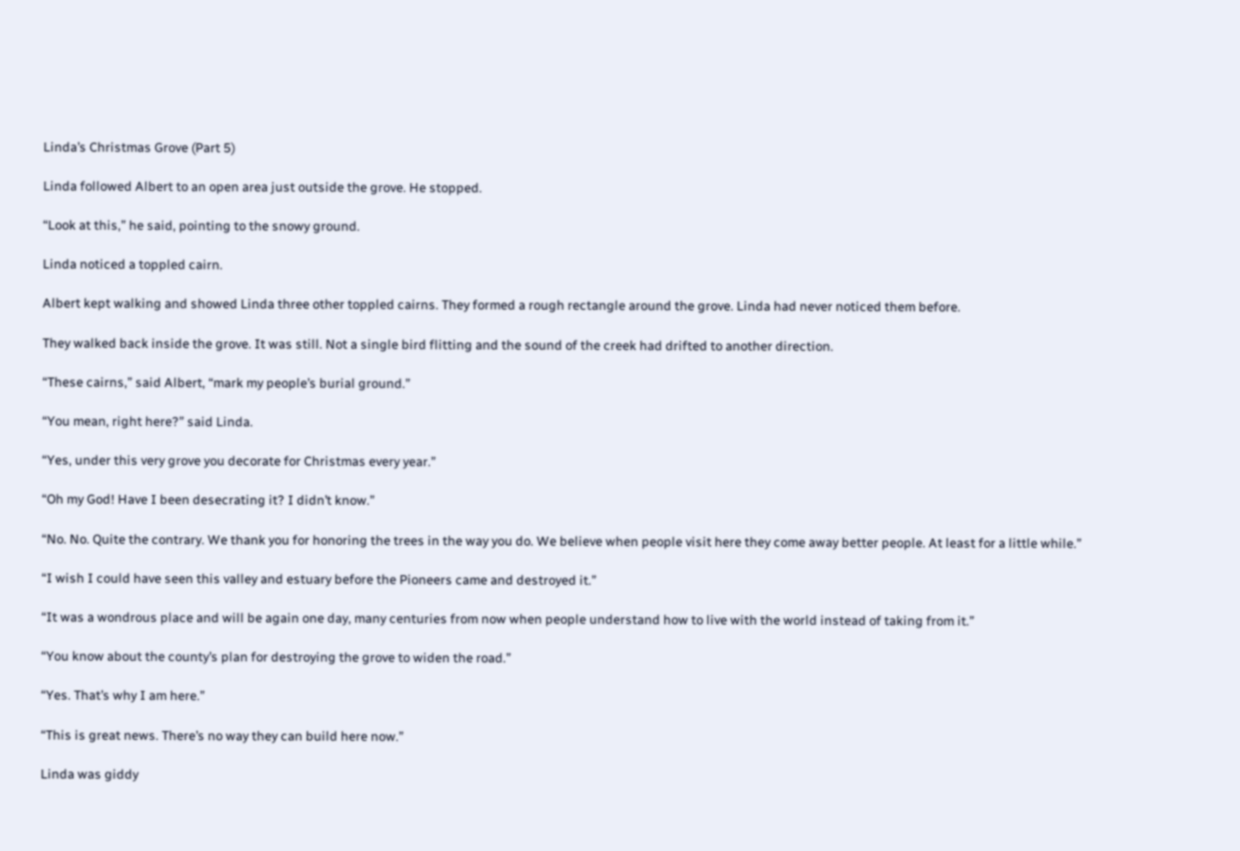Linda’s Christmas Grove (Part 5)

Linda followed Albert to an open area just outside the grove. He stopped.

“Look at this,” he said, pointing to the snowy ground.

Linda noticed a toppled cairn.

Albert kept walking and showed Linda three other toppled cairns. They formed a rough rectangle around the grove. Linda had never noticed them before.

They walked back inside the grove. It was still. Not a single bird flitting and the sound of the creek had drifted to another direction.

“These cairns,” said Albert, “mark my people’s burial ground.”

“You mean, right here?” said Linda.

“Yes, under this very grove you decorate for Christmas every year.”

“Oh my God! Have I been desecrating it? I didn’t know.”

“No. No. Quite the contrary. We thank you for honoring the trees in the way you do. We believe when people visit here they come away better people. At least for a little while.”

“I wish I could have seen this valley and estuary before the Pioneers came and destroyed it.”

“It was a wondrous place and will be again one day, many centuries from now when people understand how to live with the world instead of taking from it.”

“You know about the county’s plan for destroying the grove to widen the road.”

“Yes. That’s why I am here.”

“This is great news. There’s no way they can build here now.”

Linda was giddy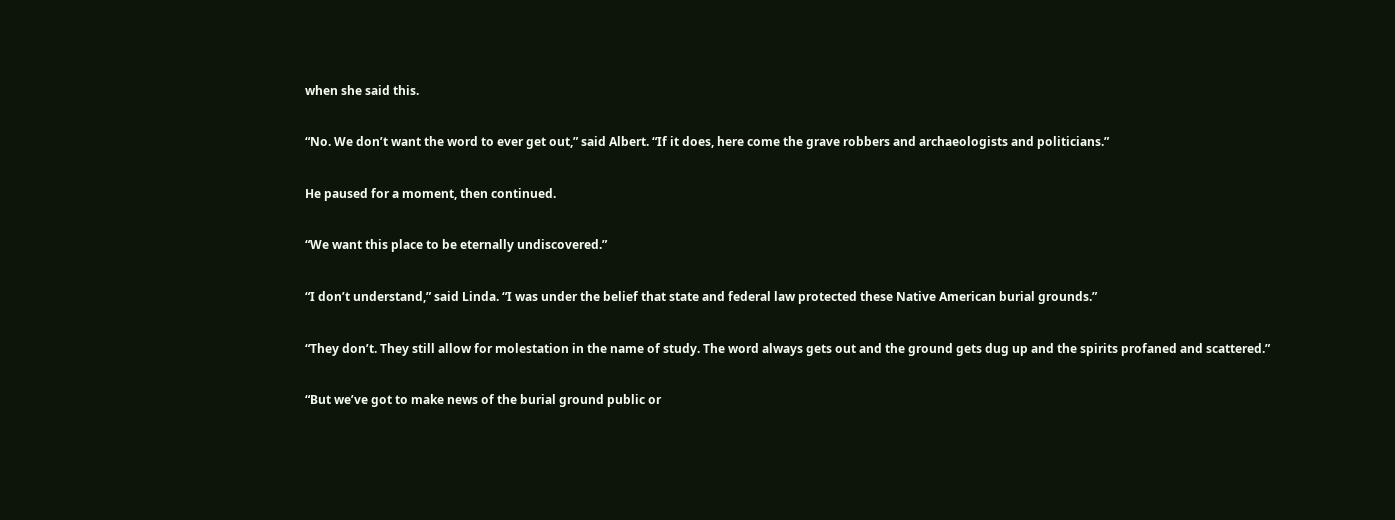when she said this.

“No. We don’t want the word to ever get out,” said Albert. “If it does, here come the grave robbers and archaeologists and politicians.”

He paused for a moment, then continued.

“We want this place to be eternally undiscovered.”

“I don’t understand,” said Linda. “I was under the belief that state and federal law protected these Native American burial grounds.”

“They don’t. They still allow for molestation in the name of study. The word always gets out and the ground gets dug up and the spirits profaned and scattered.”

“But we’ve got to make news of the burial ground public or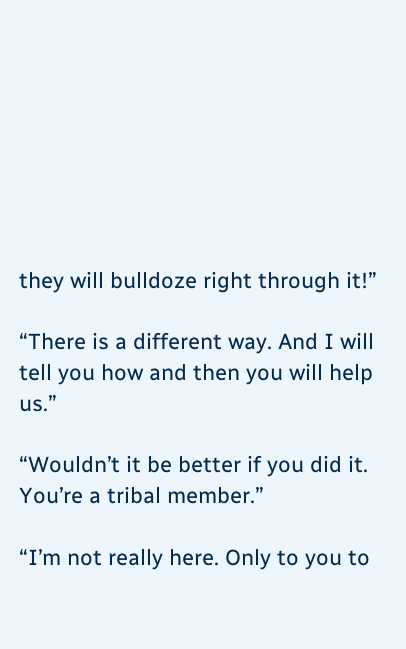they will bulldoze right through it!”

“There is a different way. And I will tell you how and then you will help us.”

“Wouldn’t it be better if you did it. You’re a tribal member.”

“I’m not really here. Only to you to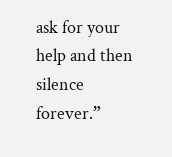ask for your help and then silence forever.”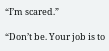“I’m scared.”

“Don’t be. Your job is to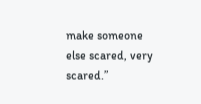make someone else scared, very scared.”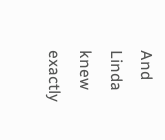And Linda knew exactly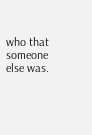who that someone else was.